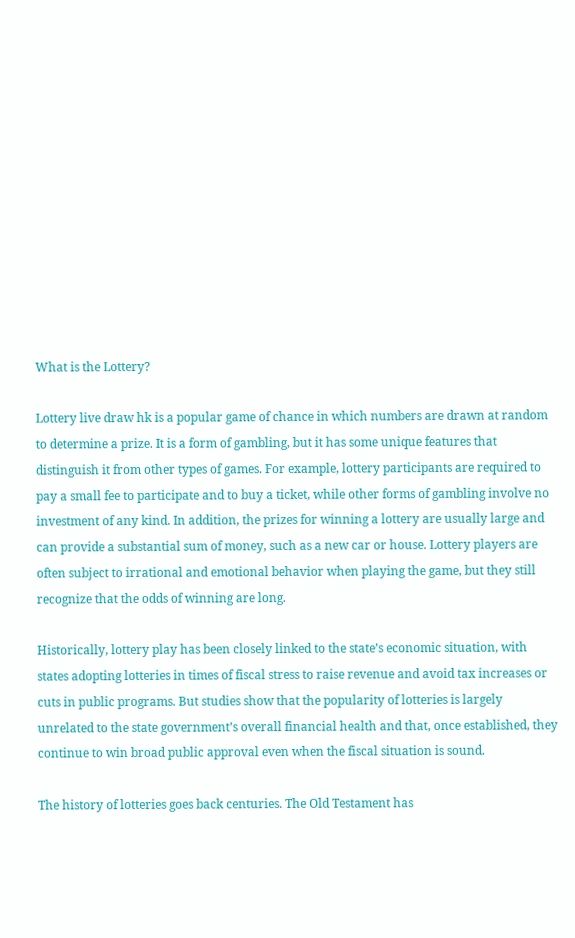What is the Lottery?

Lottery live draw hk is a popular game of chance in which numbers are drawn at random to determine a prize. It is a form of gambling, but it has some unique features that distinguish it from other types of games. For example, lottery participants are required to pay a small fee to participate and to buy a ticket, while other forms of gambling involve no investment of any kind. In addition, the prizes for winning a lottery are usually large and can provide a substantial sum of money, such as a new car or house. Lottery players are often subject to irrational and emotional behavior when playing the game, but they still recognize that the odds of winning are long.

Historically, lottery play has been closely linked to the state’s economic situation, with states adopting lotteries in times of fiscal stress to raise revenue and avoid tax increases or cuts in public programs. But studies show that the popularity of lotteries is largely unrelated to the state government’s overall financial health and that, once established, they continue to win broad public approval even when the fiscal situation is sound.

The history of lotteries goes back centuries. The Old Testament has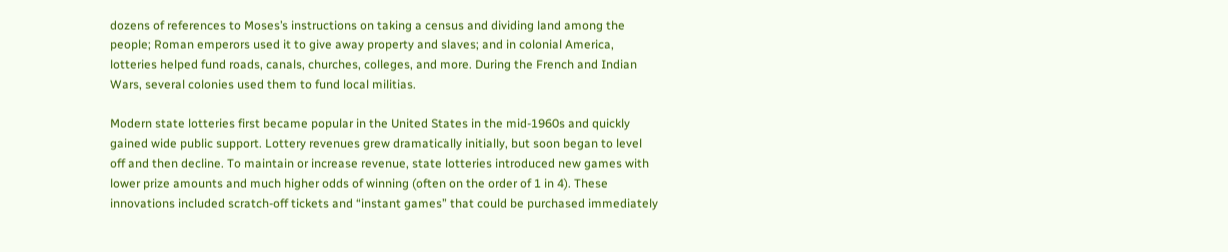dozens of references to Moses’s instructions on taking a census and dividing land among the people; Roman emperors used it to give away property and slaves; and in colonial America, lotteries helped fund roads, canals, churches, colleges, and more. During the French and Indian Wars, several colonies used them to fund local militias.

Modern state lotteries first became popular in the United States in the mid-1960s and quickly gained wide public support. Lottery revenues grew dramatically initially, but soon began to level off and then decline. To maintain or increase revenue, state lotteries introduced new games with lower prize amounts and much higher odds of winning (often on the order of 1 in 4). These innovations included scratch-off tickets and “instant games” that could be purchased immediately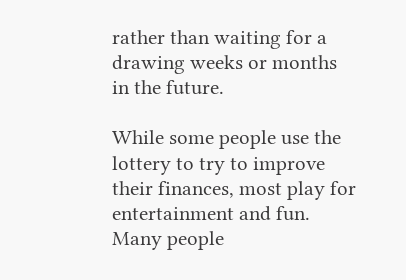rather than waiting for a drawing weeks or months in the future.

While some people use the lottery to try to improve their finances, most play for entertainment and fun. Many people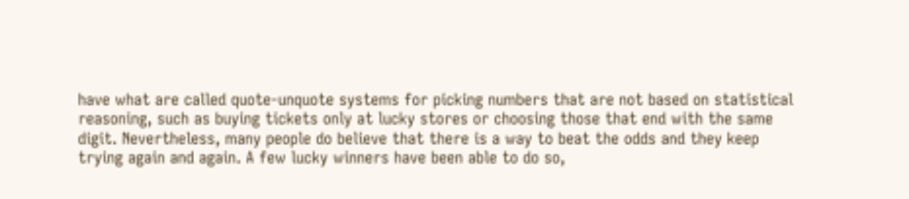have what are called quote-unquote systems for picking numbers that are not based on statistical reasoning, such as buying tickets only at lucky stores or choosing those that end with the same digit. Nevertheless, many people do believe that there is a way to beat the odds and they keep trying again and again. A few lucky winners have been able to do so,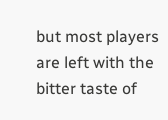but most players are left with the bitter taste of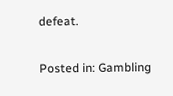defeat.

Posted in: Gambling